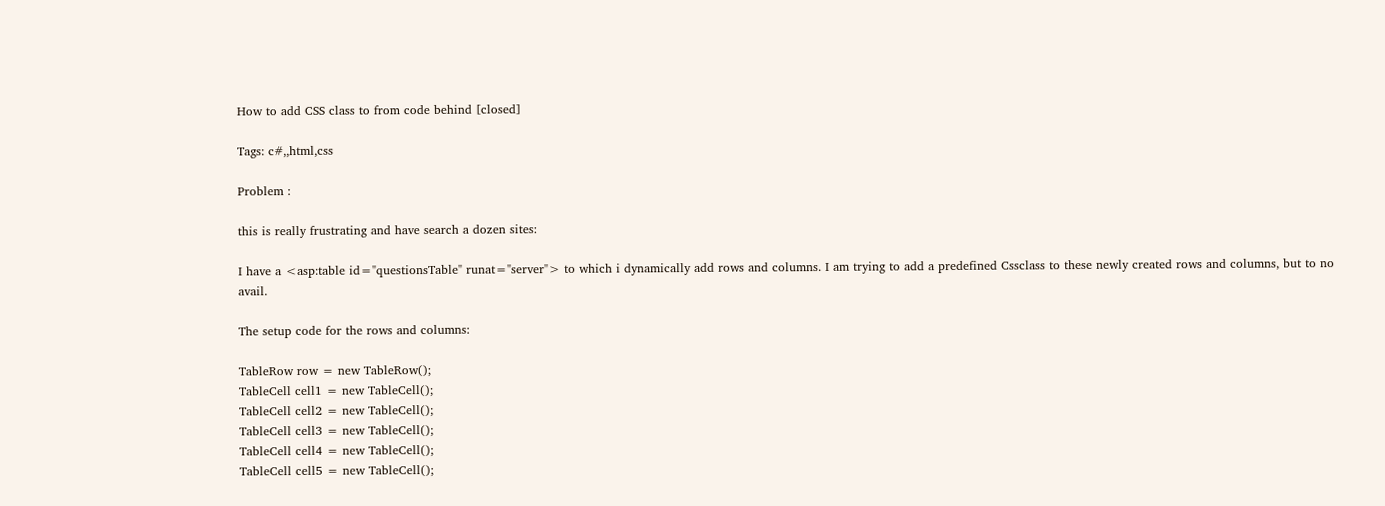How to add CSS class to from code behind [closed]

Tags: c#,,html,css

Problem :

this is really frustrating and have search a dozen sites:

I have a <asp:table id="questionsTable" runat="server"> to which i dynamically add rows and columns. I am trying to add a predefined Cssclass to these newly created rows and columns, but to no avail.

The setup code for the rows and columns:

TableRow row = new TableRow();
TableCell cell1 = new TableCell();
TableCell cell2 = new TableCell();
TableCell cell3 = new TableCell();
TableCell cell4 = new TableCell();
TableCell cell5 = new TableCell();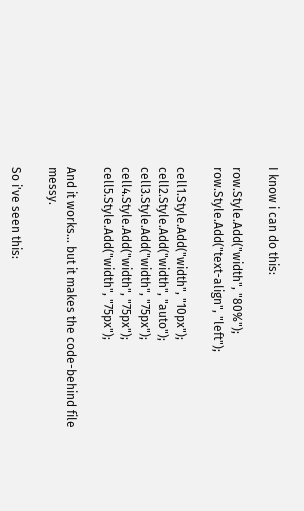I know i can do this:

row.Style.Add("width", "80%");
row.Style.Add("text-align", "left");

cell1.Style.Add("width", "10px");
cell2.Style.Add("width", "auto");
cell3.Style.Add("width", "75px");
cell4.Style.Add("width", "75px");
cell5.Style.Add("width", "75px");

And it works... but it makes the code-behind file messy.

So i've seen this: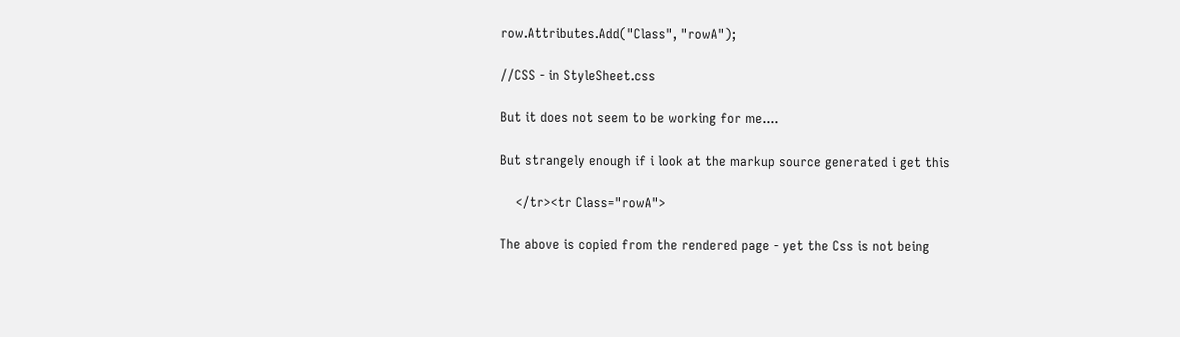row.Attributes.Add("Class", "rowA");

//CSS - in StyleSheet.css

But it does not seem to be working for me....

But strangely enough if i look at the markup source generated i get this

    </tr><tr Class="rowA">

The above is copied from the rendered page - yet the Css is not being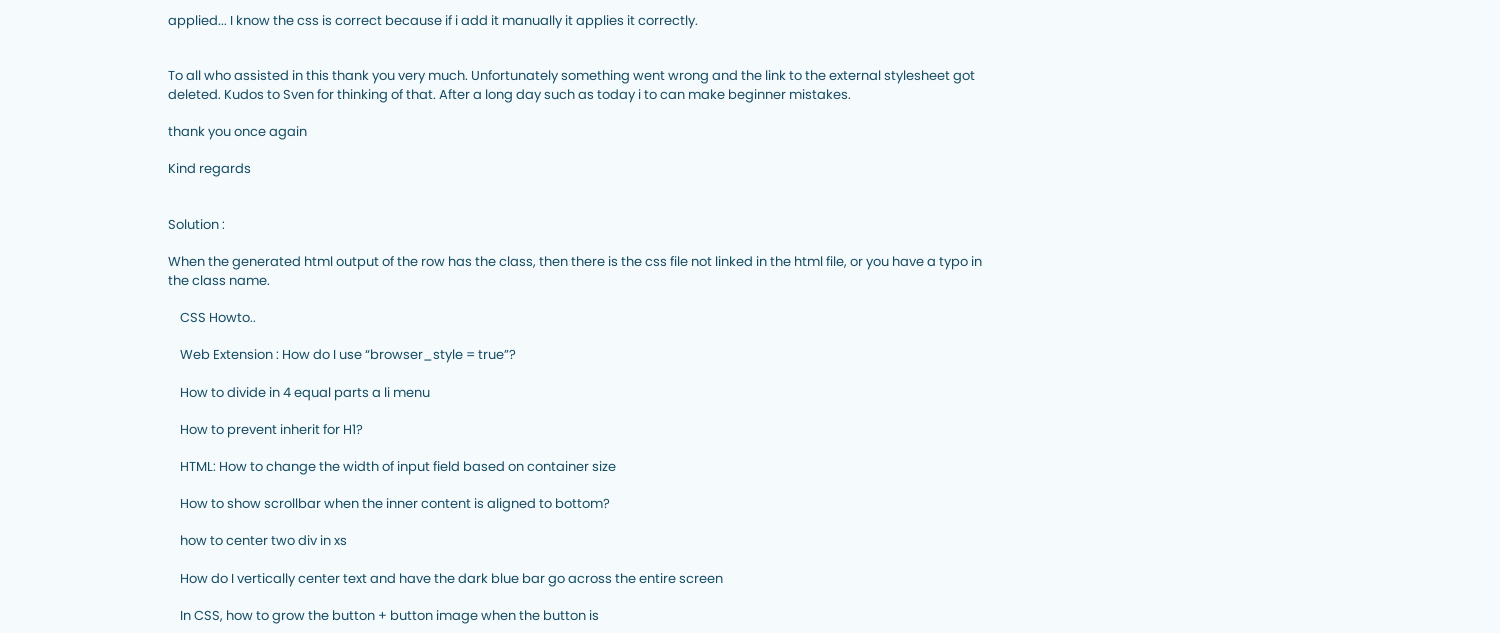applied... I know the css is correct because if i add it manually it applies it correctly.


To all who assisted in this thank you very much. Unfortunately something went wrong and the link to the external stylesheet got deleted. Kudos to Sven for thinking of that. After a long day such as today i to can make beginner mistakes.

thank you once again

Kind regards


Solution :

When the generated html output of the row has the class, then there is the css file not linked in the html file, or you have a typo in the class name.

    CSS Howto..

    Web Extension : How do I use “browser_style = true”?

    How to divide in 4 equal parts a li menu

    How to prevent inherit for H1?

    HTML: How to change the width of input field based on container size

    How to show scrollbar when the inner content is aligned to bottom?

    how to center two div in xs

    How do I vertically center text and have the dark blue bar go across the entire screen

    In CSS, how to grow the button + button image when the button is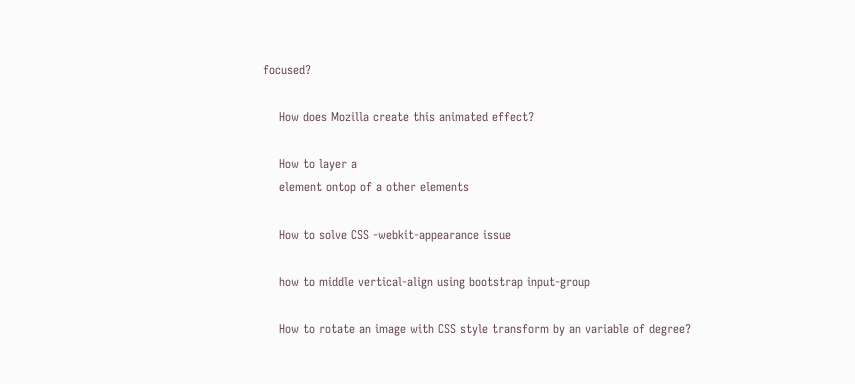focused?

    How does Mozilla create this animated effect?

    How to layer a
    element ontop of a other elements

    How to solve CSS -webkit-appearance issue

    how to middle vertical-align using bootstrap input-group

    How to rotate an image with CSS style transform by an variable of degree?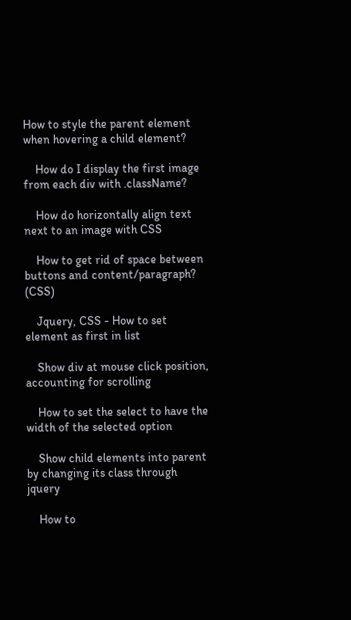How to style the parent element when hovering a child element?

    How do I display the first image from each div with .className?

    How do horizontally align text next to an image with CSS

    How to get rid of space between buttons and content/paragraph? (CSS)

    Jquery, CSS - How to set element as first in list

    Show div at mouse click position, accounting for scrolling

    How to set the select to have the width of the selected option

    Show child elements into parent by changing its class through jquery

    How to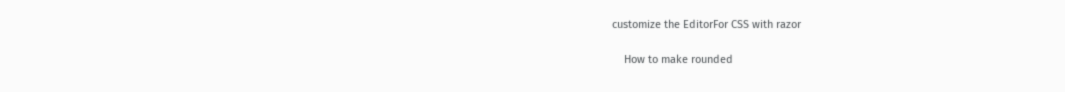customize the EditorFor CSS with razor

    How to make rounded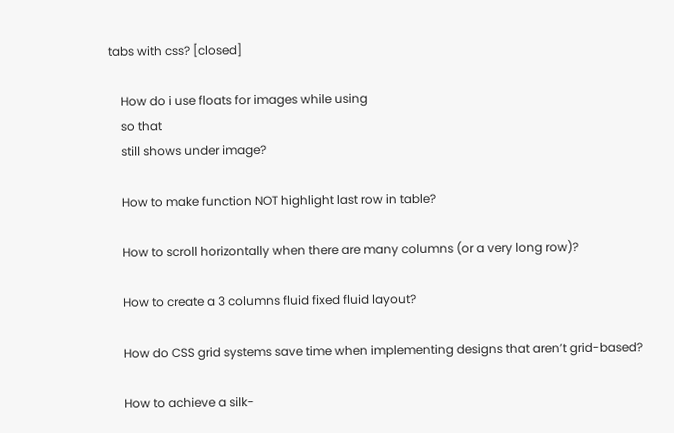tabs with css? [closed]

    How do i use floats for images while using
    so that
    still shows under image?

    How to make function NOT highlight last row in table?

    How to scroll horizontally when there are many columns (or a very long row)?

    How to create a 3 columns fluid fixed fluid layout?

    How do CSS grid systems save time when implementing designs that aren’t grid-based?

    How to achieve a silk-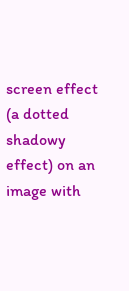screen effect (a dotted shadowy effect) on an image with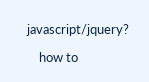javascript/jquery?

    how to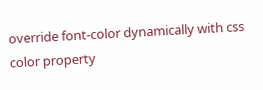override font-color dynamically with css color property